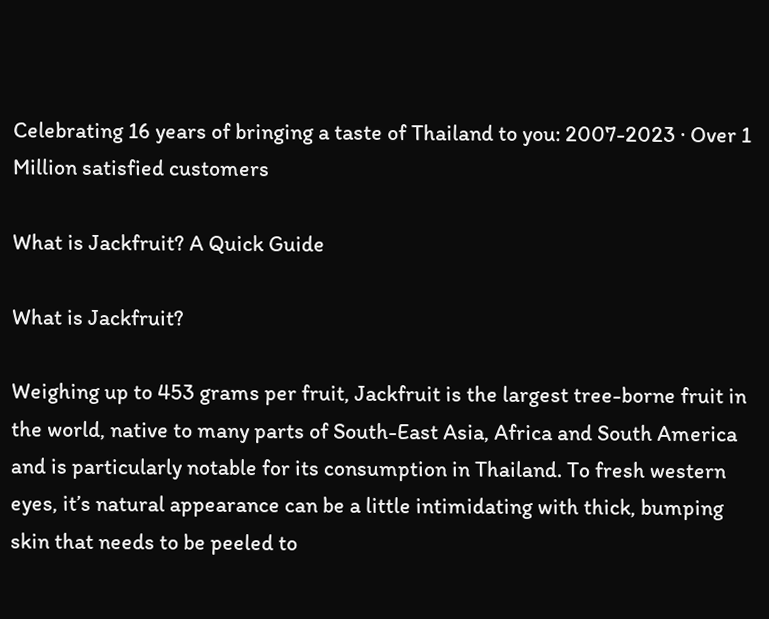Celebrating 16 years of bringing a taste of Thailand to you: 2007-2023 · Over 1 Million satisfied customers

What is Jackfruit? A Quick Guide

What is Jackfruit?

Weighing up to 453 grams per fruit, Jackfruit is the largest tree-borne fruit in the world, native to many parts of South-East Asia, Africa and South America and is particularly notable for its consumption in Thailand. To fresh western eyes, it’s natural appearance can be a little intimidating with thick, bumping skin that needs to be peeled to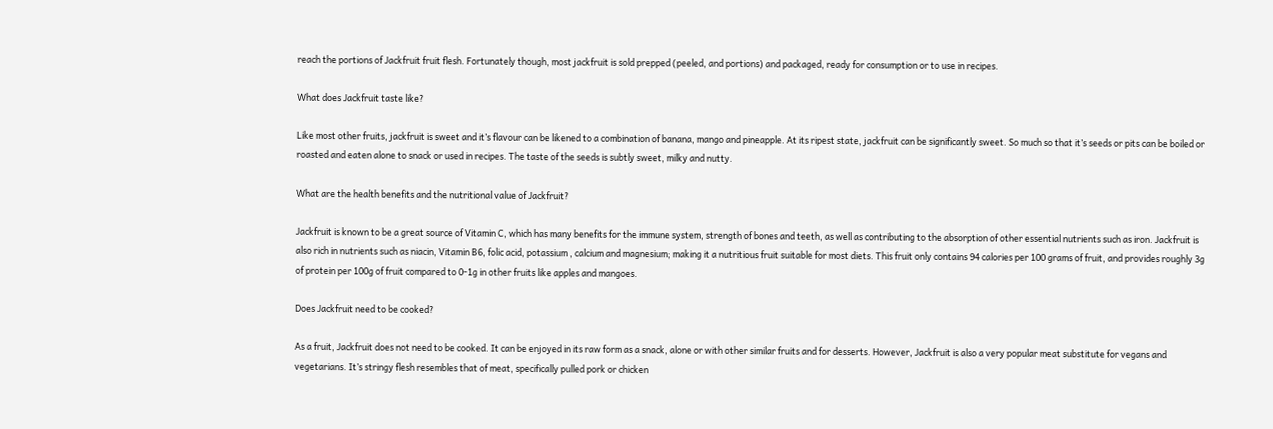reach the portions of Jackfruit fruit flesh. Fortunately though, most jackfruit is sold prepped (peeled, and portions) and packaged, ready for consumption or to use in recipes.

What does Jackfruit taste like?

Like most other fruits, jackfruit is sweet and it’s flavour can be likened to a combination of banana, mango and pineapple. At its ripest state, jackfruit can be significantly sweet. So much so that it’s seeds or pits can be boiled or roasted and eaten alone to snack or used in recipes. The taste of the seeds is subtly sweet, milky and nutty.

What are the health benefits and the nutritional value of Jackfruit?

Jackfruit is known to be a great source of Vitamin C, which has many benefits for the immune system, strength of bones and teeth, as well as contributing to the absorption of other essential nutrients such as iron. Jackfruit is also rich in nutrients such as niacin, Vitamin B6, folic acid, potassium , calcium and magnesium; making it a nutritious fruit suitable for most diets. This fruit only contains 94 calories per 100 grams of fruit, and provides roughly 3g of protein per 100g of fruit compared to 0-1g in other fruits like apples and mangoes.

Does Jackfruit need to be cooked?

As a fruit, Jackfruit does not need to be cooked. It can be enjoyed in its raw form as a snack, alone or with other similar fruits and for desserts. However, Jackfruit is also a very popular meat substitute for vegans and vegetarians. It’s stringy flesh resembles that of meat, specifically pulled pork or chicken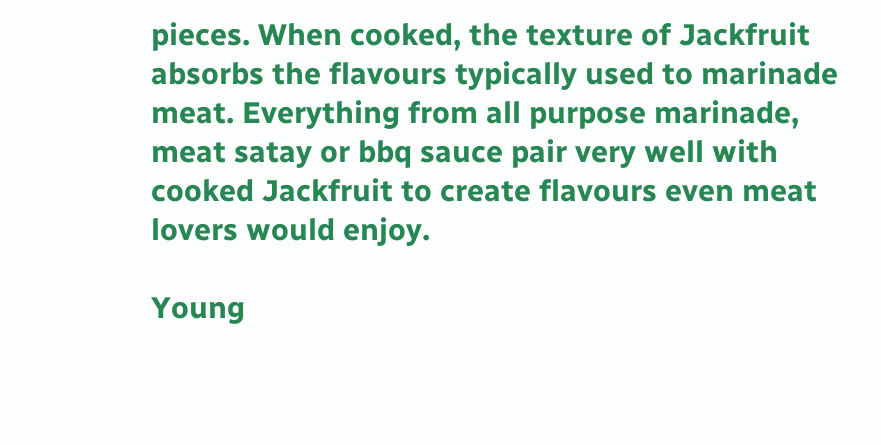pieces. When cooked, the texture of Jackfruit absorbs the flavours typically used to marinade meat. Everything from all purpose marinade, meat satay or bbq sauce pair very well with cooked Jackfruit to create flavours even meat lovers would enjoy.

Young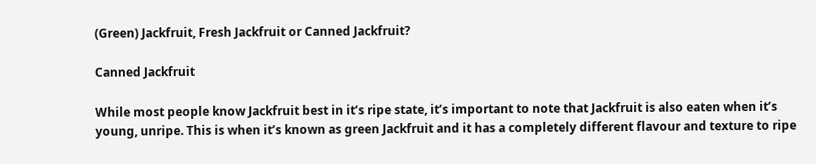(Green) Jackfruit, Fresh Jackfruit or Canned Jackfruit?

Canned Jackfruit

While most people know Jackfruit best in it’s ripe state, it’s important to note that Jackfruit is also eaten when it’s young, unripe. This is when it’s known as green Jackfruit and it has a completely different flavour and texture to ripe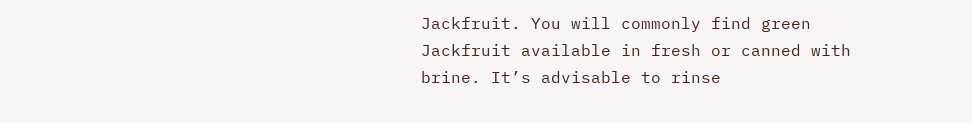Jackfruit. You will commonly find green Jackfruit available in fresh or canned with brine. It’s advisable to rinse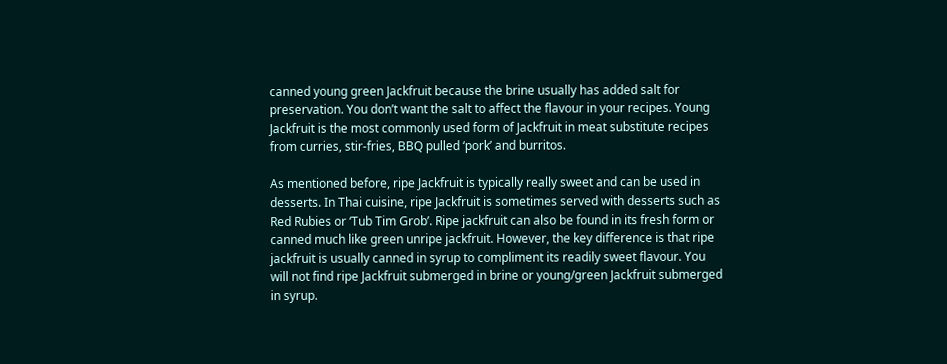canned young green Jackfruit because the brine usually has added salt for preservation. You don’t want the salt to affect the flavour in your recipes. Young Jackfruit is the most commonly used form of Jackfruit in meat substitute recipes from curries, stir-fries, BBQ pulled ‘pork’ and burritos.

As mentioned before, ripe Jackfruit is typically really sweet and can be used in desserts. In Thai cuisine, ripe Jackfruit is sometimes served with desserts such as Red Rubies or ‘Tub Tim Grob’. Ripe jackfruit can also be found in its fresh form or canned much like green unripe jackfruit. However, the key difference is that ripe jackfruit is usually canned in syrup to compliment its readily sweet flavour. You will not find ripe Jackfruit submerged in brine or young/green Jackfruit submerged in syrup.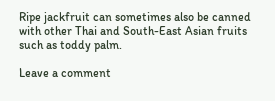Ripe jackfruit can sometimes also be canned with other Thai and South-East Asian fruits such as toddy palm.

Leave a comment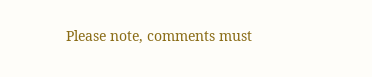Please note, comments must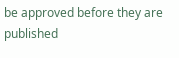be approved before they are published